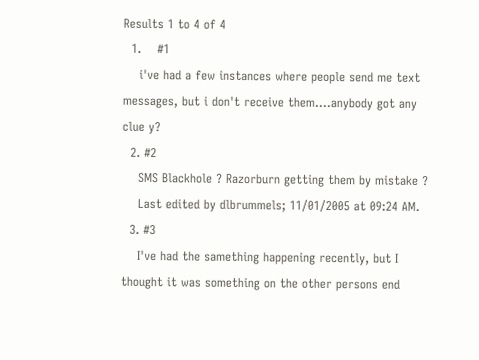Results 1 to 4 of 4
  1.    #1
    i've had a few instances where people send me text messages, but i don't receive them....anybody got any clue y?
  2. #2
    SMS Blackhole ? Razorburn getting them by mistake ?
    Last edited by dlbrummels; 11/01/2005 at 09:24 AM.
  3. #3
    I've had the samething happening recently, but I thought it was something on the other persons end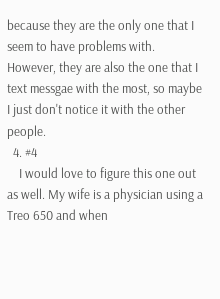because they are the only one that I seem to have problems with. However, they are also the one that I text messgae with the most, so maybe I just don't notice it with the other people.
  4. #4
    I would love to figure this one out as well. My wife is a physician using a Treo 650 and when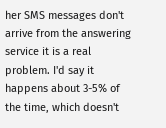her SMS messages don't arrive from the answering service it is a real problem. I'd say it happens about 3-5% of the time, which doesn't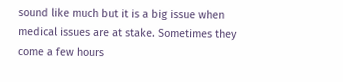sound like much but it is a big issue when medical issues are at stake. Sometimes they come a few hours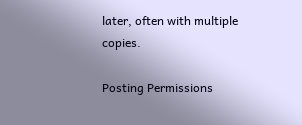later, often with multiple copies.

Posting Permissions